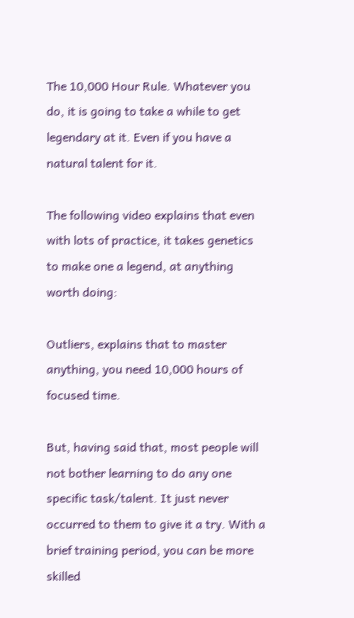The 10,000 Hour Rule. Whatever you do, it is going to take a while to get legendary at it. Even if you have a natural talent for it.

The following video explains that even with lots of practice, it takes genetics to make one a legend, at anything worth doing:

Outliers, explains that to master anything, you need 10,000 hours of focused time.

But, having said that, most people will not bother learning to do any one specific task/talent. It just never occurred to them to give it a try. With a brief training period, you can be more skilled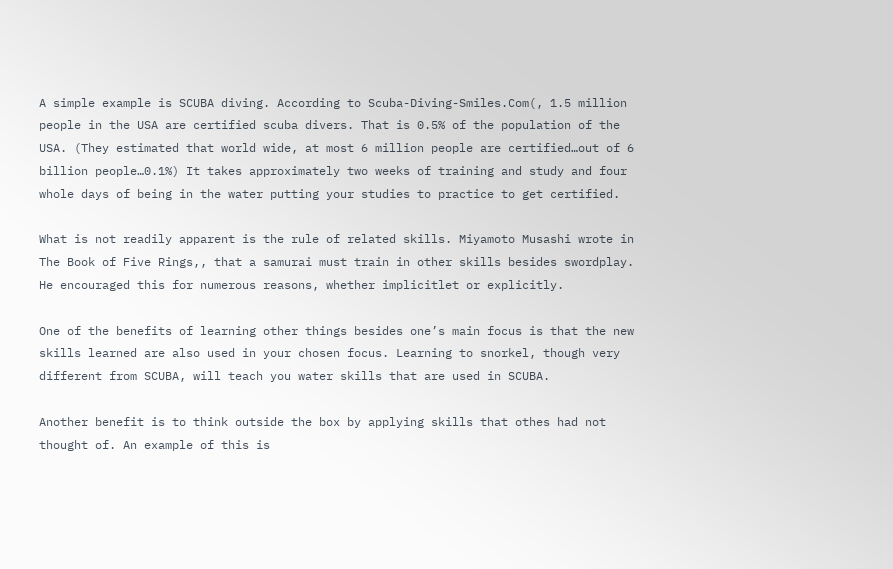A simple example is SCUBA diving. According to Scuba-Diving-Smiles.Com(, 1.5 million people in the USA are certified scuba divers. That is 0.5% of the population of the USA. (They estimated that world wide, at most 6 million people are certified…out of 6 billion people…0.1%) It takes approximately two weeks of training and study and four whole days of being in the water putting your studies to practice to get certified.

What is not readily apparent is the rule of related skills. Miyamoto Musashi wrote in The Book of Five Rings,, that a samurai must train in other skills besides swordplay. He encouraged this for numerous reasons, whether implicitlet or explicitly.

One of the benefits of learning other things besides one’s main focus is that the new skills learned are also used in your chosen focus. Learning to snorkel, though very different from SCUBA, will teach you water skills that are used in SCUBA.

Another benefit is to think outside the box by applying skills that othes had not thought of. An example of this is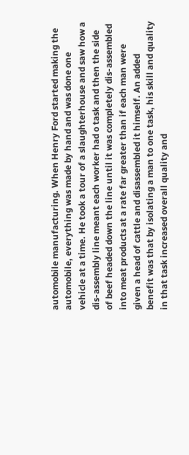automobile manufacturing. When Henry Ford started making the automobile, everything was made by hand and was done one vehicle at a time. He took a tour of a slaughterhouse and saw how a dis-assembly line meant each worker had o task and then the side of beef headed down the line until it was completely dis-assembled into meat products at a rate far greater than if each man were given a head of cattle and disassembled it himself. An added benefit was that by isolating a man to one task, his skill and quality in that task increased overall quality and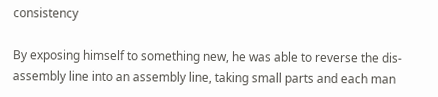consistency

By exposing himself to something new, he was able to reverse the dis-assembly line into an assembly line, taking small parts and each man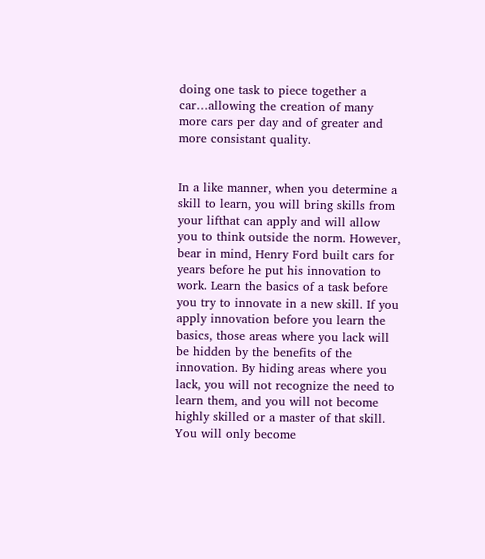doing one task to piece together a car…allowing the creation of many more cars per day and of greater and more consistant quality.


In a like manner, when you determine a skill to learn, you will bring skills from your lifthat can apply and will allow you to think outside the norm. However, bear in mind, Henry Ford built cars for years before he put his innovation to work. Learn the basics of a task before you try to innovate in a new skill. If you apply innovation before you learn the basics, those areas where you lack will be hidden by the benefits of the innovation. By hiding areas where you lack, you will not recognize the need to learn them, and you will not become highly skilled or a master of that skill. You will only become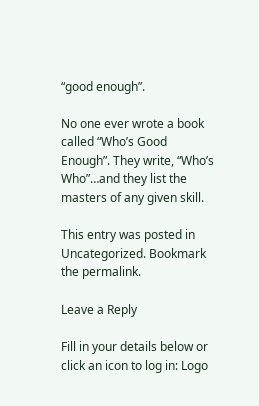“good enough”.

No one ever wrote a book called “Who’s Good Enough”. They write, “Who’s Who”…and they list the masters of any given skill.

This entry was posted in Uncategorized. Bookmark the permalink.

Leave a Reply

Fill in your details below or click an icon to log in: Logo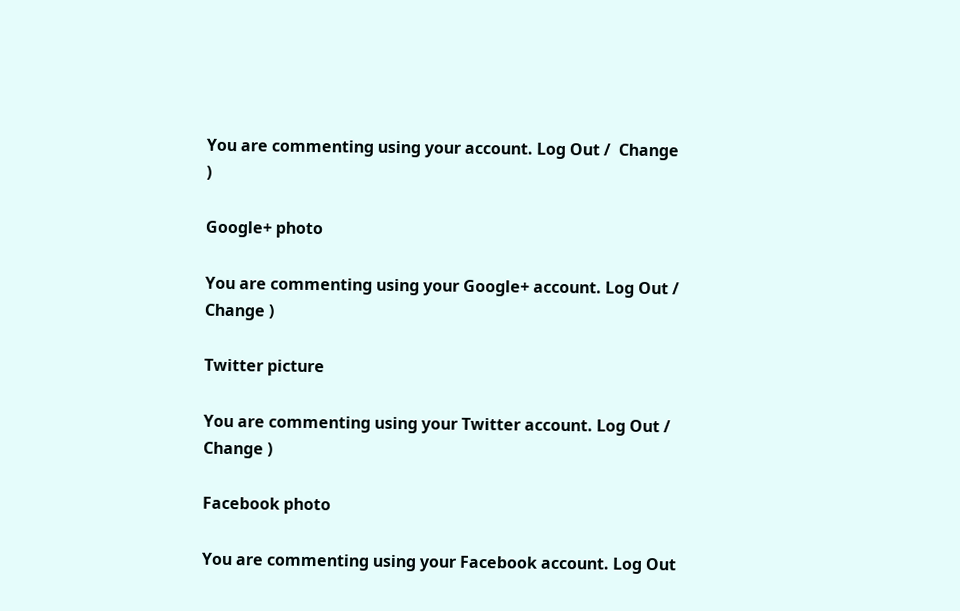You are commenting using your account. Log Out /  Change )

Google+ photo

You are commenting using your Google+ account. Log Out /  Change )

Twitter picture

You are commenting using your Twitter account. Log Out /  Change )

Facebook photo

You are commenting using your Facebook account. Log Out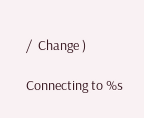/  Change )

Connecting to %s